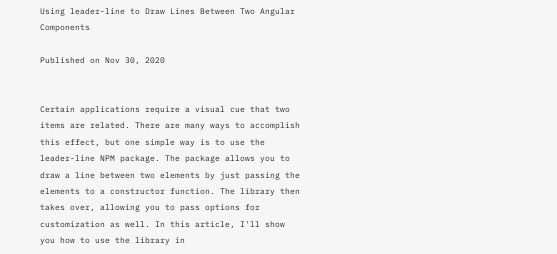Using leader-line to Draw Lines Between Two Angular Components

Published on Nov 30, 2020


Certain applications require a visual cue that two items are related. There are many ways to accomplish this effect, but one simple way is to use the leader-line NPM package. The package allows you to draw a line between two elements by just passing the elements to a constructor function. The library then takes over, allowing you to pass options for customization as well. In this article, I'll show you how to use the library in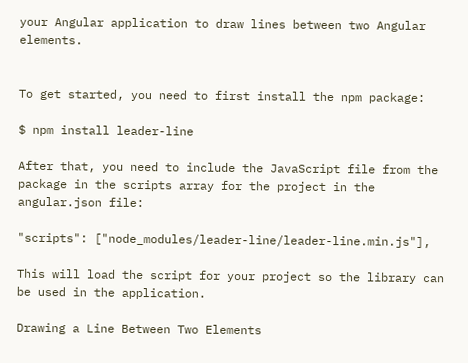your Angular application to draw lines between two Angular elements.


To get started, you need to first install the npm package:

$ npm install leader-line

After that, you need to include the JavaScript file from the package in the scripts array for the project in the angular.json file:

"scripts": ["node_modules/leader-line/leader-line.min.js"],

This will load the script for your project so the library can be used in the application.

Drawing a Line Between Two Elements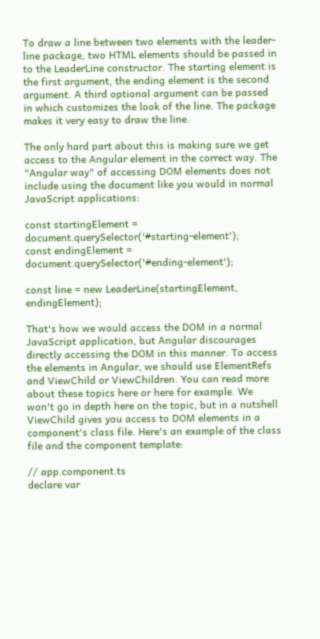To draw a line between two elements with the leader-line package, two HTML elements should be passed in to the LeaderLine constructor. The starting element is the first argument, the ending element is the second argument. A third optional argument can be passed in which customizes the look of the line. The package makes it very easy to draw the line.

The only hard part about this is making sure we get access to the Angular element in the correct way. The "Angular way" of accessing DOM elements does not include using the document like you would in normal JavaScript applications:

const startingElement = document.querySelector('#starting-element');
const endingElement = document.querySelector('#ending-element');

const line = new LeaderLine(startingElement, endingElement);

That's how we would access the DOM in a normal JavaScript application, but Angular discourages directly accessing the DOM in this manner. To access the elements in Angular, we should use ElementRefs and ViewChild or ViewChildren. You can read more about these topics here or here for example. We won't go in depth here on the topic, but in a nutshell ViewChild gives you access to DOM elements in a component's class file. Here's an example of the class file and the component template:

// app.component.ts
declare var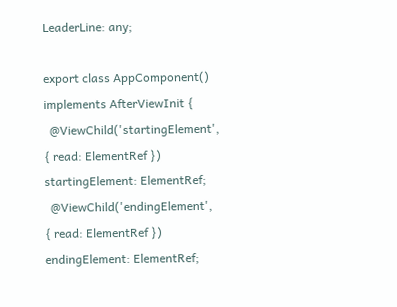LeaderLine: any;

export class AppComponent() implements AfterViewInit {
  @ViewChild('startingElement', { read: ElementRef }) startingElement: ElementRef;
  @ViewChild('endingElement', { read: ElementRef }) endingElement: ElementRef;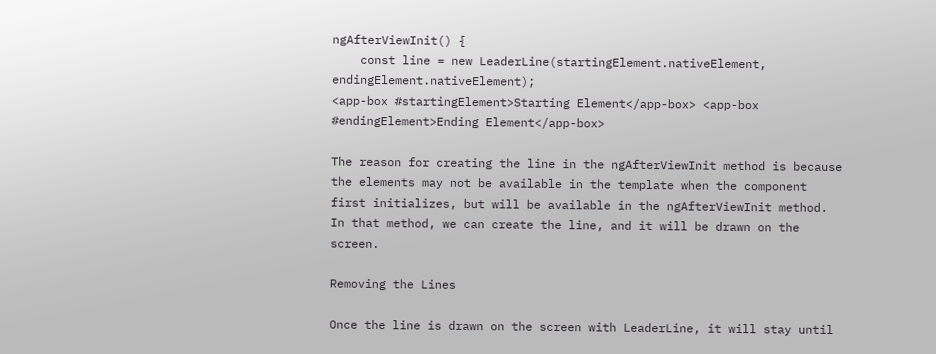ngAfterViewInit() {
    const line = new LeaderLine(startingElement.nativeElement, endingElement.nativeElement);
<app-box #startingElement>Starting Element</app-box> <app-box #endingElement>Ending Element</app-box>

The reason for creating the line in the ngAfterViewInit method is because the elements may not be available in the template when the component first initializes, but will be available in the ngAfterViewInit method. In that method, we can create the line, and it will be drawn on the screen.

Removing the Lines

Once the line is drawn on the screen with LeaderLine, it will stay until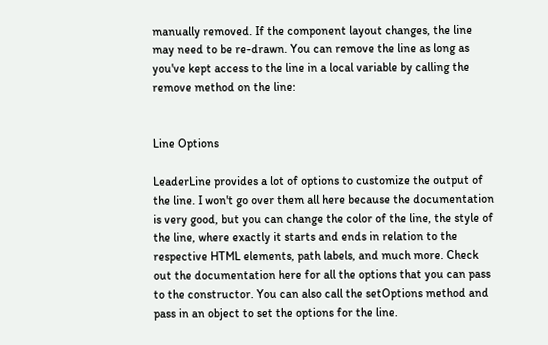manually removed. If the component layout changes, the line may need to be re-drawn. You can remove the line as long as you've kept access to the line in a local variable by calling the remove method on the line:


Line Options

LeaderLine provides a lot of options to customize the output of the line. I won't go over them all here because the documentation is very good, but you can change the color of the line, the style of the line, where exactly it starts and ends in relation to the respective HTML elements, path labels, and much more. Check out the documentation here for all the options that you can pass to the constructor. You can also call the setOptions method and pass in an object to set the options for the line.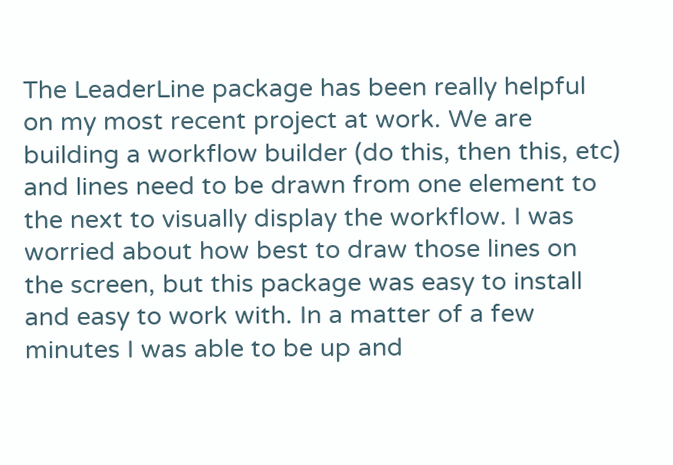The LeaderLine package has been really helpful on my most recent project at work. We are building a workflow builder (do this, then this, etc) and lines need to be drawn from one element to the next to visually display the workflow. I was worried about how best to draw those lines on the screen, but this package was easy to install and easy to work with. In a matter of a few minutes I was able to be up and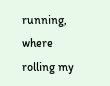running, where rolling my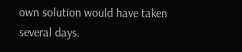own solution would have taken several days.